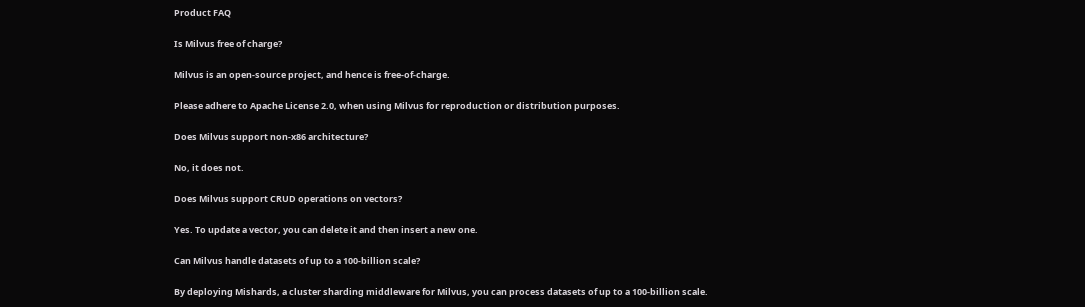Product FAQ

Is Milvus free of charge?

Milvus is an open-source project, and hence is free-of-charge.

Please adhere to Apache License 2.0, when using Milvus for reproduction or distribution purposes.

Does Milvus support non-x86 architecture?

No, it does not.

Does Milvus support CRUD operations on vectors?

Yes. To update a vector, you can delete it and then insert a new one.

Can Milvus handle datasets of up to a 100-billion scale?

By deploying Mishards, a cluster sharding middleware for Milvus, you can process datasets of up to a 100-billion scale.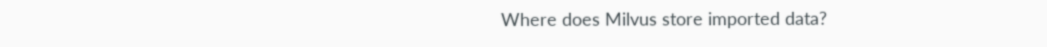Where does Milvus store imported data?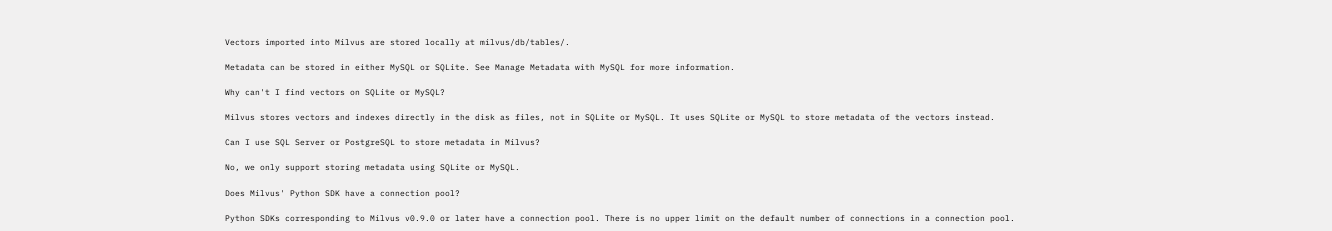Vectors imported into Milvus are stored locally at milvus/db/tables/.

Metadata can be stored in either MySQL or SQLite. See Manage Metadata with MySQL for more information.

Why can't I find vectors on SQLite or MySQL?

Milvus stores vectors and indexes directly in the disk as files, not in SQLite or MySQL. It uses SQLite or MySQL to store metadata of the vectors instead.

Can I use SQL Server or PostgreSQL to store metadata in Milvus?

No, we only support storing metadata using SQLite or MySQL.

Does Milvus' Python SDK have a connection pool?

Python SDKs corresponding to Milvus v0.9.0 or later have a connection pool. There is no upper limit on the default number of connections in a connection pool.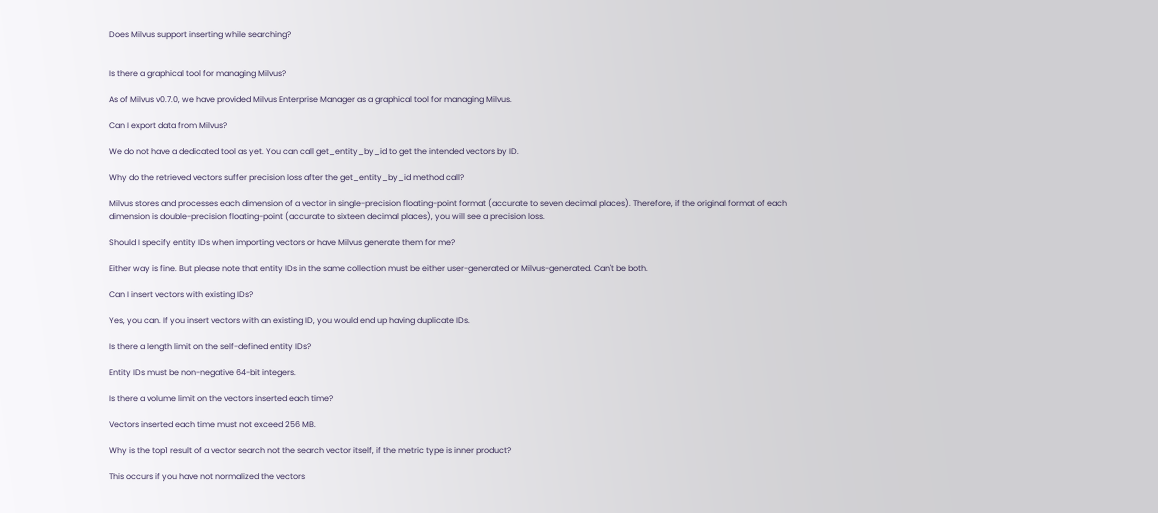Does Milvus support inserting while searching?


Is there a graphical tool for managing Milvus?

As of Milvus v0.7.0, we have provided Milvus Enterprise Manager as a graphical tool for managing Milvus.

Can I export data from Milvus?

We do not have a dedicated tool as yet. You can call get_entity_by_id to get the intended vectors by ID.

Why do the retrieved vectors suffer precision loss after the get_entity_by_id method call?

Milvus stores and processes each dimension of a vector in single-precision floating-point format (accurate to seven decimal places). Therefore, if the original format of each dimension is double-precision floating-point (accurate to sixteen decimal places), you will see a precision loss.

Should I specify entity IDs when importing vectors or have Milvus generate them for me?

Either way is fine. But please note that entity IDs in the same collection must be either user-generated or Milvus-generated. Can't be both.

Can I insert vectors with existing IDs?

Yes, you can. If you insert vectors with an existing ID, you would end up having duplicate IDs.

Is there a length limit on the self-defined entity IDs?

Entity IDs must be non-negative 64-bit integers.

Is there a volume limit on the vectors inserted each time?

Vectors inserted each time must not exceed 256 MB.

Why is the top1 result of a vector search not the search vector itself, if the metric type is inner product?

This occurs if you have not normalized the vectors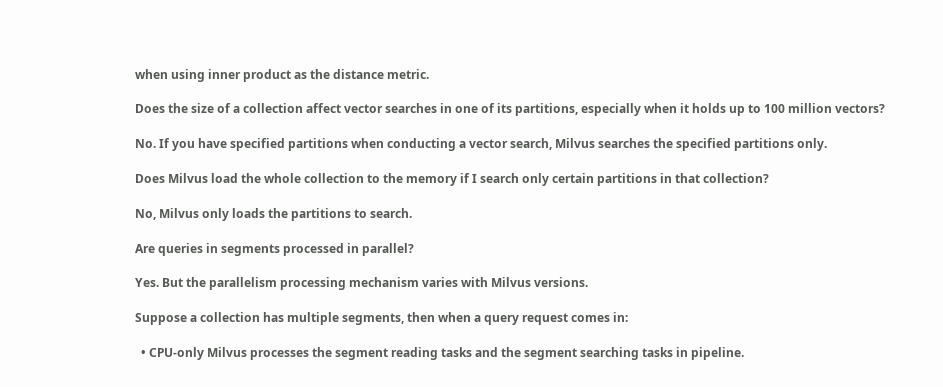when using inner product as the distance metric.

Does the size of a collection affect vector searches in one of its partitions, especially when it holds up to 100 million vectors?

No. If you have specified partitions when conducting a vector search, Milvus searches the specified partitions only.

Does Milvus load the whole collection to the memory if I search only certain partitions in that collection?

No, Milvus only loads the partitions to search.

Are queries in segments processed in parallel?

Yes. But the parallelism processing mechanism varies with Milvus versions.

Suppose a collection has multiple segments, then when a query request comes in:

  • CPU-only Milvus processes the segment reading tasks and the segment searching tasks in pipeline.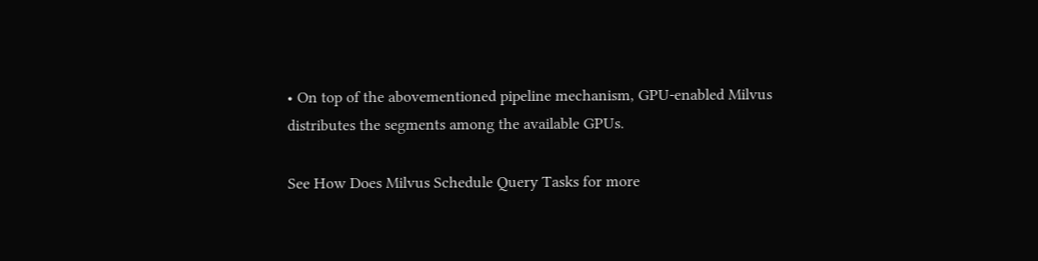• On top of the abovementioned pipeline mechanism, GPU-enabled Milvus distributes the segments among the available GPUs.

See How Does Milvus Schedule Query Tasks for more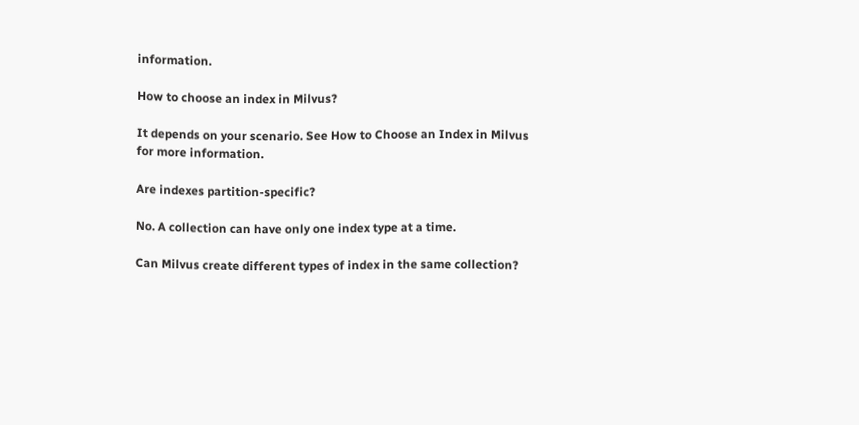information.

How to choose an index in Milvus?

It depends on your scenario. See How to Choose an Index in Milvus for more information.

Are indexes partition-specific?

No. A collection can have only one index type at a time.

Can Milvus create different types of index in the same collection?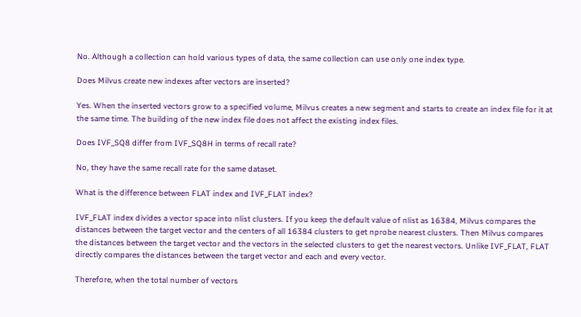No. Although a collection can hold various types of data, the same collection can use only one index type.

Does Milvus create new indexes after vectors are inserted?

Yes. When the inserted vectors grow to a specified volume, Milvus creates a new segment and starts to create an index file for it at the same time. The building of the new index file does not affect the existing index files.

Does IVF_SQ8 differ from IVF_SQ8H in terms of recall rate?

No, they have the same recall rate for the same dataset.

What is the difference between FLAT index and IVF_FLAT index?

IVF_FLAT index divides a vector space into nlist clusters. If you keep the default value of nlist as 16384, Milvus compares the distances between the target vector and the centers of all 16384 clusters to get nprobe nearest clusters. Then Milvus compares the distances between the target vector and the vectors in the selected clusters to get the nearest vectors. Unlike IVF_FLAT, FLAT directly compares the distances between the target vector and each and every vector.

Therefore, when the total number of vectors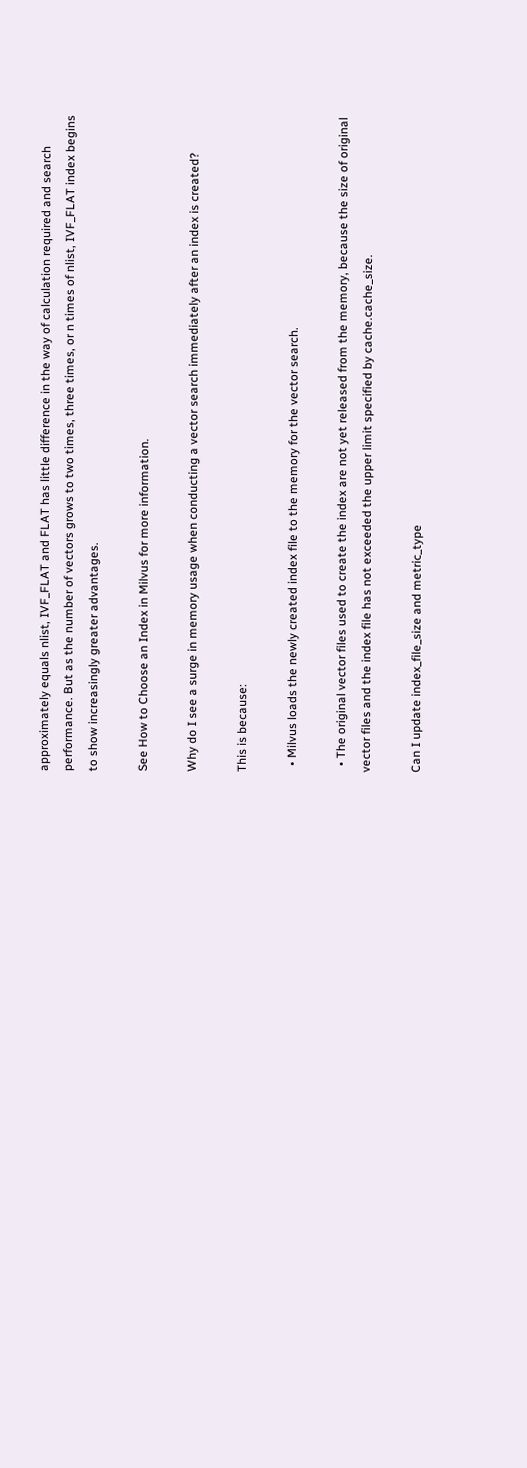approximately equals nlist, IVF_FLAT and FLAT has little difference in the way of calculation required and search performance. But as the number of vectors grows to two times, three times, or n times of nlist, IVF_FLAT index begins to show increasingly greater advantages.

See How to Choose an Index in Milvus for more information.

Why do I see a surge in memory usage when conducting a vector search immediately after an index is created?

This is because:

  • Milvus loads the newly created index file to the memory for the vector search.

  • The original vector files used to create the index are not yet released from the memory, because the size of original vector files and the index file has not exceeded the upper limit specified by cache.cache_size.

Can I update index_file_size and metric_type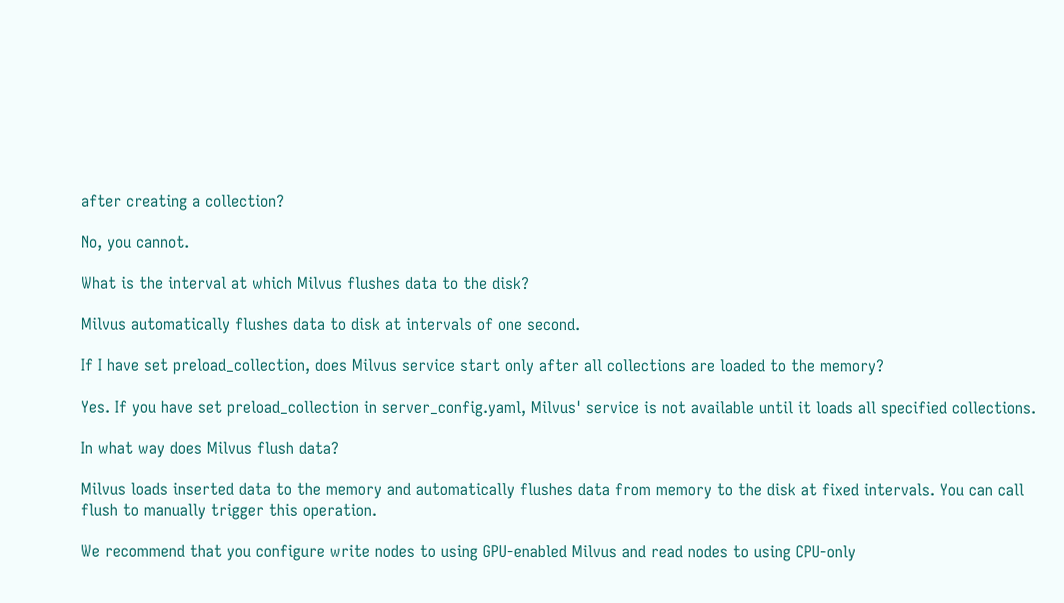after creating a collection?

No, you cannot.

What is the interval at which Milvus flushes data to the disk?

Milvus automatically flushes data to disk at intervals of one second.

If I have set preload_collection, does Milvus service start only after all collections are loaded to the memory?

Yes. If you have set preload_collection in server_config.yaml, Milvus' service is not available until it loads all specified collections.

In what way does Milvus flush data?

Milvus loads inserted data to the memory and automatically flushes data from memory to the disk at fixed intervals. You can call flush to manually trigger this operation.

We recommend that you configure write nodes to using GPU-enabled Milvus and read nodes to using CPU-only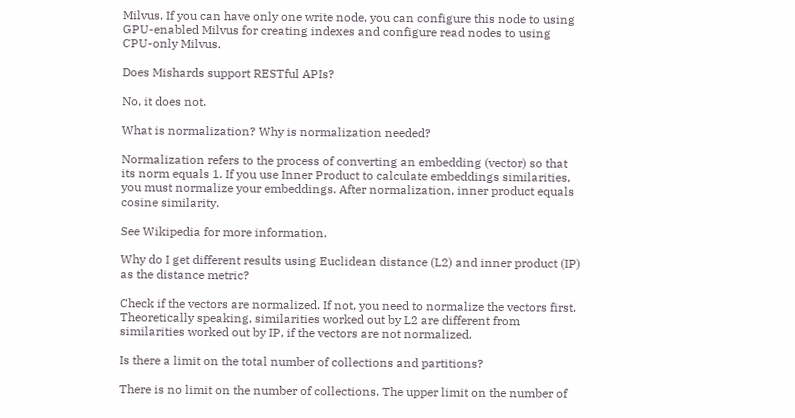Milvus. If you can have only one write node, you can configure this node to using GPU-enabled Milvus for creating indexes and configure read nodes to using CPU-only Milvus.

Does Mishards support RESTful APIs?

No, it does not.

What is normalization? Why is normalization needed?

Normalization refers to the process of converting an embedding (vector) so that its norm equals 1. If you use Inner Product to calculate embeddings similarities, you must normalize your embeddings. After normalization, inner product equals cosine similarity.

See Wikipedia for more information.

Why do I get different results using Euclidean distance (L2) and inner product (IP) as the distance metric?

Check if the vectors are normalized. If not, you need to normalize the vectors first. Theoretically speaking, similarities worked out by L2 are different from similarities worked out by IP, if the vectors are not normalized.

Is there a limit on the total number of collections and partitions?

There is no limit on the number of collections. The upper limit on the number of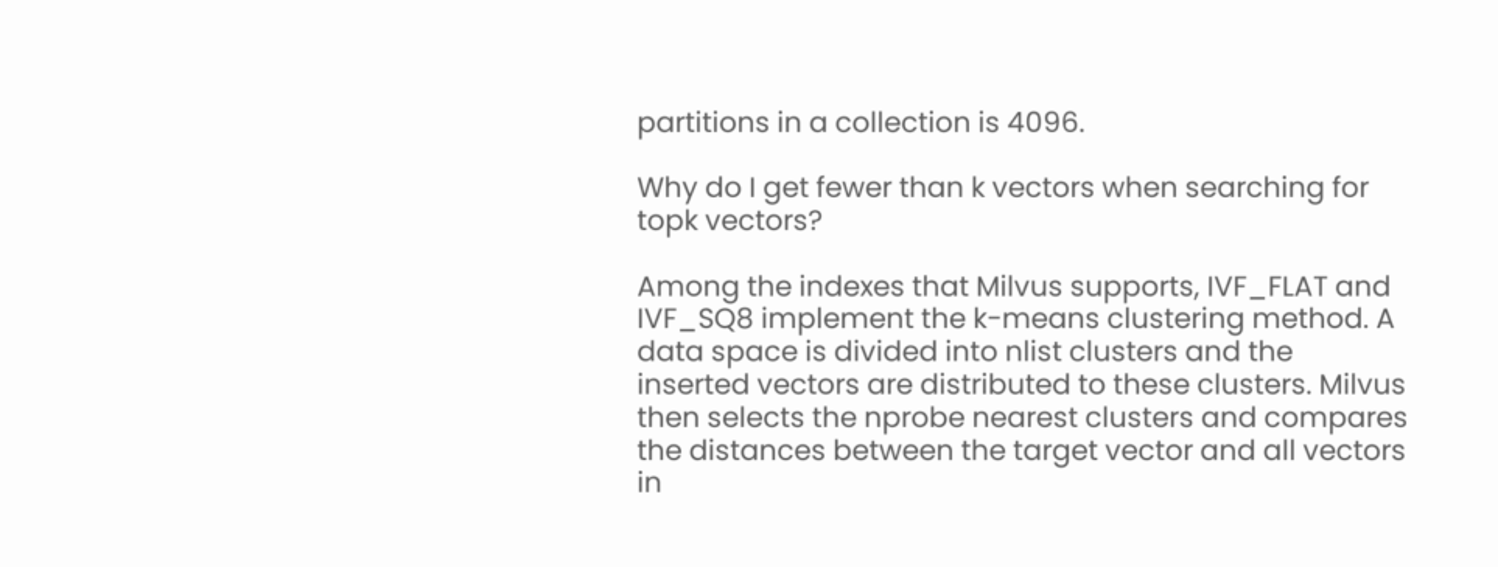partitions in a collection is 4096.

Why do I get fewer than k vectors when searching for topk vectors?

Among the indexes that Milvus supports, IVF_FLAT and IVF_SQ8 implement the k-means clustering method. A data space is divided into nlist clusters and the inserted vectors are distributed to these clusters. Milvus then selects the nprobe nearest clusters and compares the distances between the target vector and all vectors in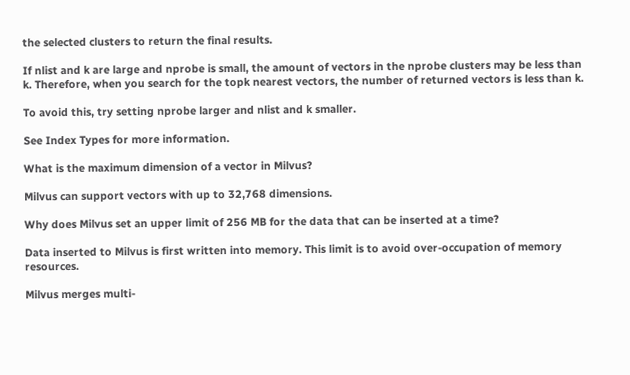the selected clusters to return the final results.

If nlist and k are large and nprobe is small, the amount of vectors in the nprobe clusters may be less than k. Therefore, when you search for the topk nearest vectors, the number of returned vectors is less than k.

To avoid this, try setting nprobe larger and nlist and k smaller.

See Index Types for more information.

What is the maximum dimension of a vector in Milvus?

Milvus can support vectors with up to 32,768 dimensions.

Why does Milvus set an upper limit of 256 MB for the data that can be inserted at a time?

Data inserted to Milvus is first written into memory. This limit is to avoid over-occupation of memory resources.

Milvus merges multi-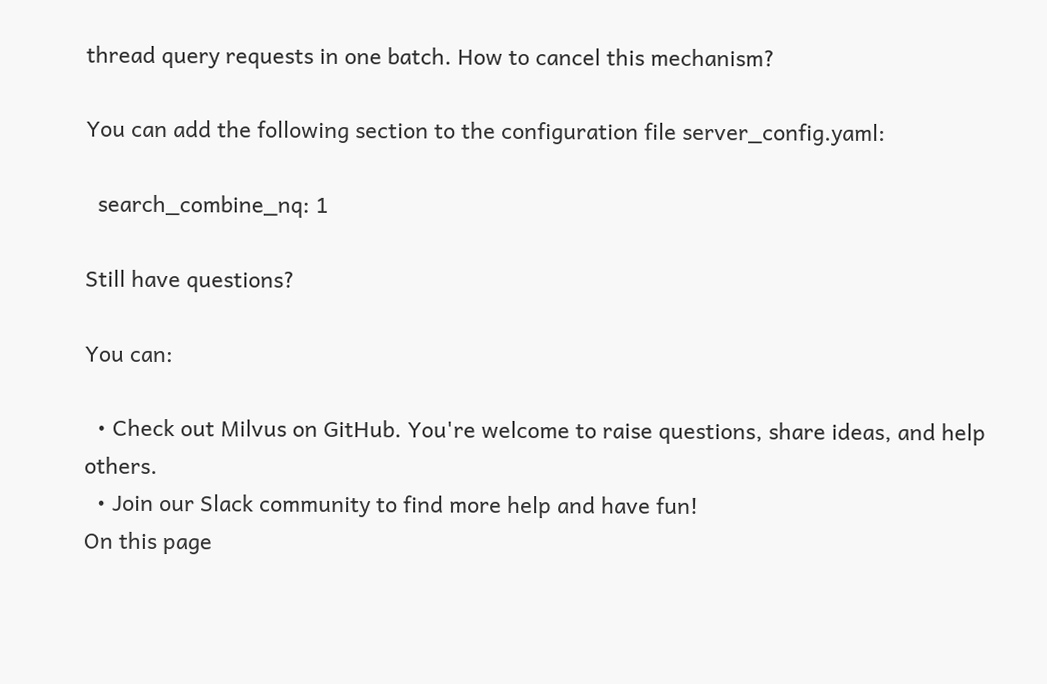thread query requests in one batch. How to cancel this mechanism?

You can add the following section to the configuration file server_config.yaml:

  search_combine_nq: 1

Still have questions?

You can:

  • Check out Milvus on GitHub. You're welcome to raise questions, share ideas, and help others.
  • Join our Slack community to find more help and have fun!
On this page